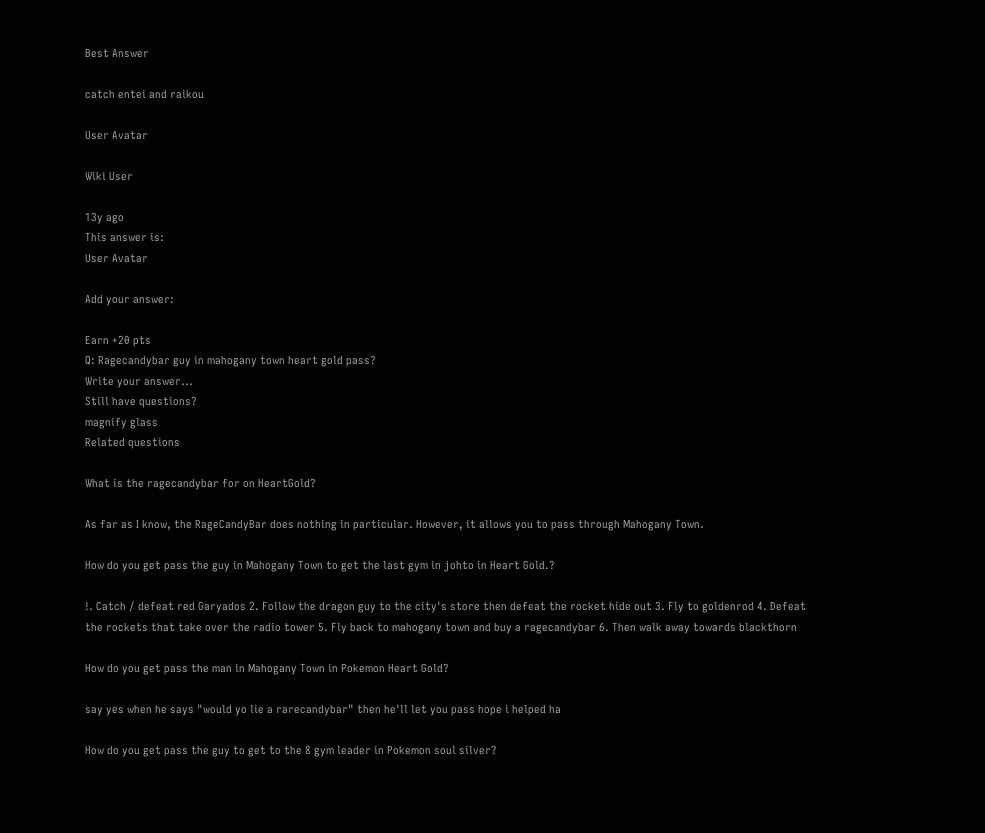Best Answer

catch entei and raikou

User Avatar

Wiki User

13y ago
This answer is:
User Avatar

Add your answer:

Earn +20 pts
Q: Ragecandybar guy in mahogany town heart gold pass?
Write your answer...
Still have questions?
magnify glass
Related questions

What is the ragecandybar for on HeartGold?

As far as I know, the RageCandyBar does nothing in particular. However, it allows you to pass through Mahogany Town.

How do you get pass the guy in Mahogany Town to get the last gym in johto in Heart Gold.?

!. Catch / defeat red Garyados 2. Follow the dragon guy to the city's store then defeat the rocket hide out 3. Fly to goldenrod 4. Defeat the rockets that take over the radio tower 5. Fly back to mahogany town and buy a ragecandybar 6. Then walk away towards blackthorn

How do you get pass the man in Mahogany Town in Pokemon Heart Gold?

say yes when he says "would yo lie a rarecandybar" then he'll let you pass hope i helped ha

How do you get pass the guy to get to the 8 gym leader in Pokemon soul silver?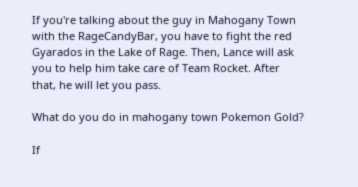If you're talking about the guy in Mahogany Town with the RageCandyBar, you have to fight the red Gyarados in the Lake of Rage. Then, Lance will ask you to help him take care of Team Rocket. After that, he will let you pass.

What do you do in mahogany town Pokemon Gold?

If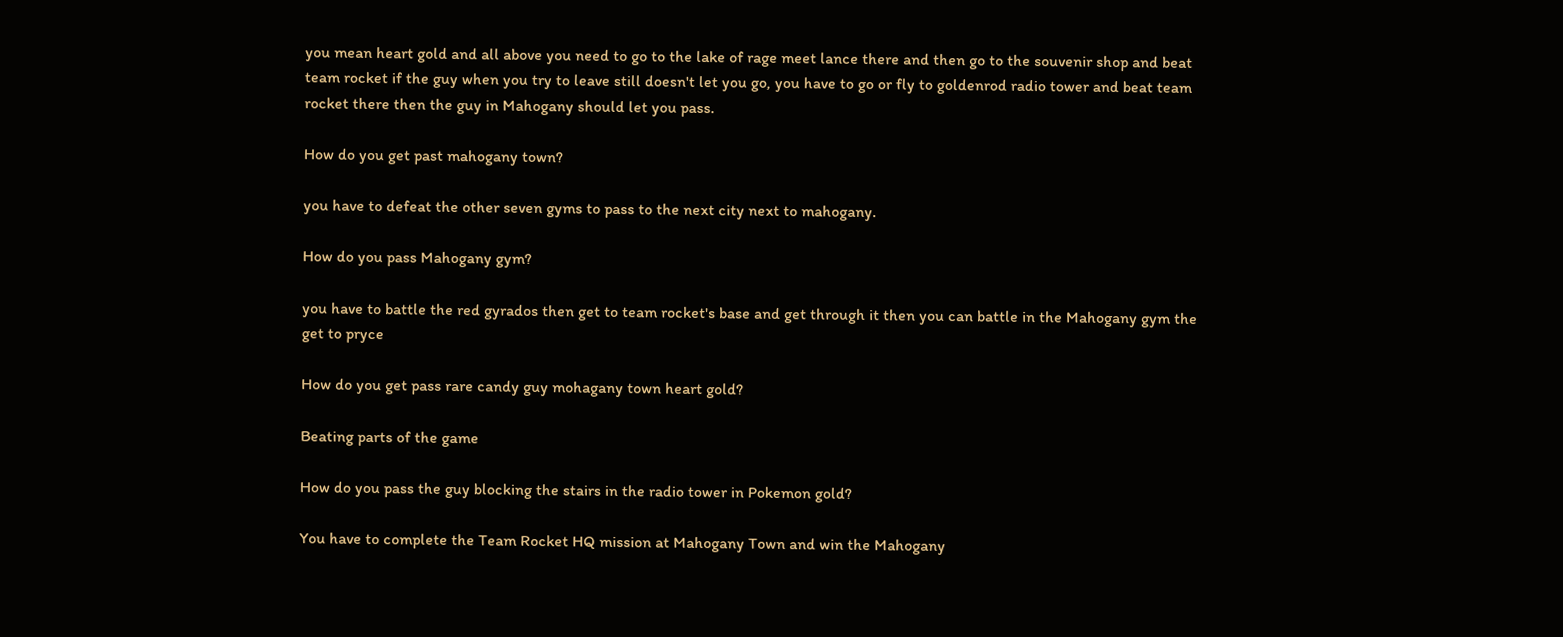you mean heart gold and all above you need to go to the lake of rage meet lance there and then go to the souvenir shop and beat team rocket if the guy when you try to leave still doesn't let you go, you have to go or fly to goldenrod radio tower and beat team rocket there then the guy in Mahogany should let you pass.

How do you get past mahogany town?

you have to defeat the other seven gyms to pass to the next city next to mahogany.

How do you pass Mahogany gym?

you have to battle the red gyrados then get to team rocket's base and get through it then you can battle in the Mahogany gym the get to pryce

How do you get pass rare candy guy mohagany town heart gold?

Beating parts of the game

How do you pass the guy blocking the stairs in the radio tower in Pokemon gold?

You have to complete the Team Rocket HQ mission at Mahogany Town and win the Mahogany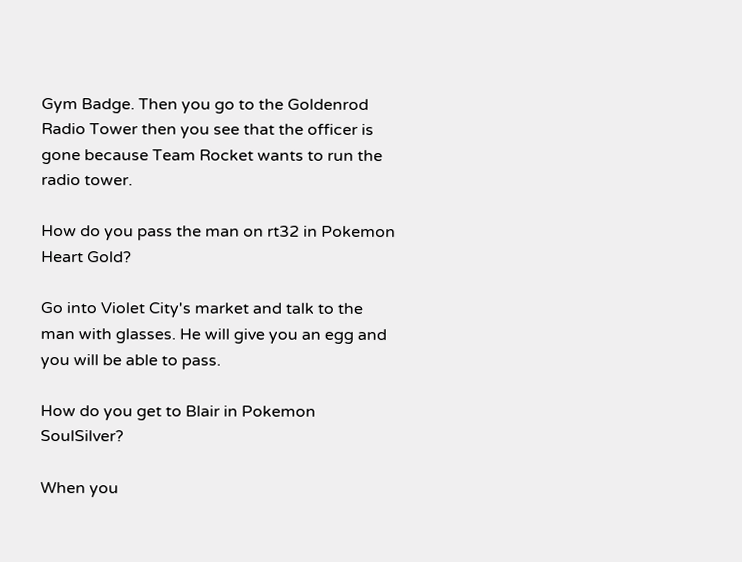Gym Badge. Then you go to the Goldenrod Radio Tower then you see that the officer is gone because Team Rocket wants to run the radio tower.

How do you pass the man on rt32 in Pokemon Heart Gold?

Go into Violet City's market and talk to the man with glasses. He will give you an egg and you will be able to pass.

How do you get to Blair in Pokemon SoulSilver?

When you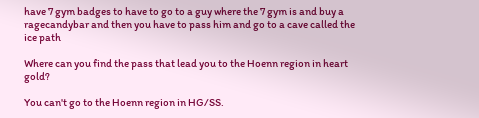have 7 gym badges to have to go to a guy where the 7 gym is and buy a ragecandybar and then you have to pass him and go to a cave called the ice path

Where can you find the pass that lead you to the Hoenn region in heart gold?

You can't go to the Hoenn region in HG/SS.